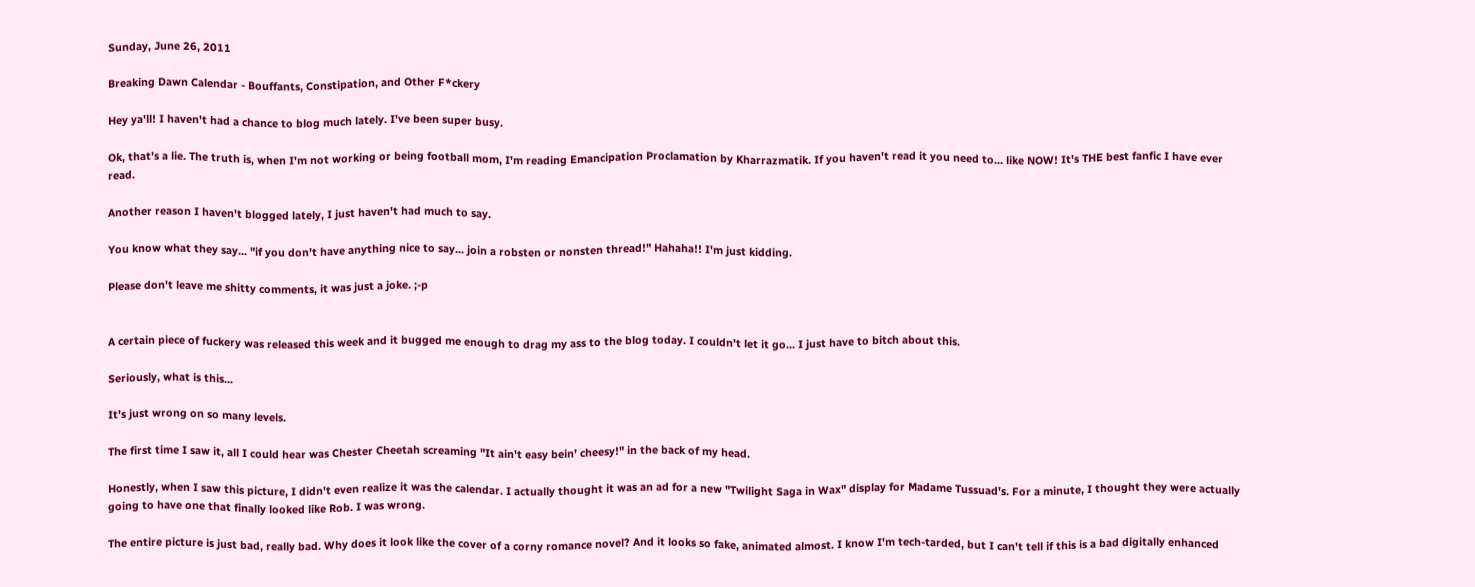Sunday, June 26, 2011

Breaking Dawn Calendar - Bouffants, Constipation, and Other F*ckery

Hey ya'll! I haven't had a chance to blog much lately. I've been super busy.

Ok, that's a lie. The truth is, when I'm not working or being football mom, I'm reading Emancipation Proclamation by Kharrazmatik. If you haven't read it you need to... like NOW! It's THE best fanfic I have ever read.

Another reason I haven't blogged lately, I just haven't had much to say.

You know what they say... "if you don't have anything nice to say... join a robsten or nonsten thread!" Hahaha!! I'm just kidding.

Please don't leave me shitty comments, it was just a joke. ;-p


A certain piece of fuckery was released this week and it bugged me enough to drag my ass to the blog today. I couldn't let it go... I just have to bitch about this.

Seriously, what is this...

It's just wrong on so many levels.

The first time I saw it, all I could hear was Chester Cheetah screaming "It ain't easy bein' cheesy!" in the back of my head.

Honestly, when I saw this picture, I didn't even realize it was the calendar. I actually thought it was an ad for a new "Twilight Saga in Wax" display for Madame Tussuad's. For a minute, I thought they were actually going to have one that finally looked like Rob. I was wrong.

The entire picture is just bad, really bad. Why does it look like the cover of a corny romance novel? And it looks so fake, animated almost. I know I'm tech-tarded, but I can't tell if this is a bad digitally enhanced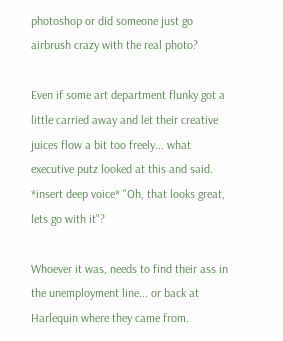photoshop or did someone just go airbrush crazy with the real photo?

Even if some art department flunky got a little carried away and let their creative juices flow a bit too freely... what executive putz looked at this and said. *insert deep voice* "Oh, that looks great, lets go with it"?

Whoever it was, needs to find their ass in the unemployment line... or back at Harlequin where they came from.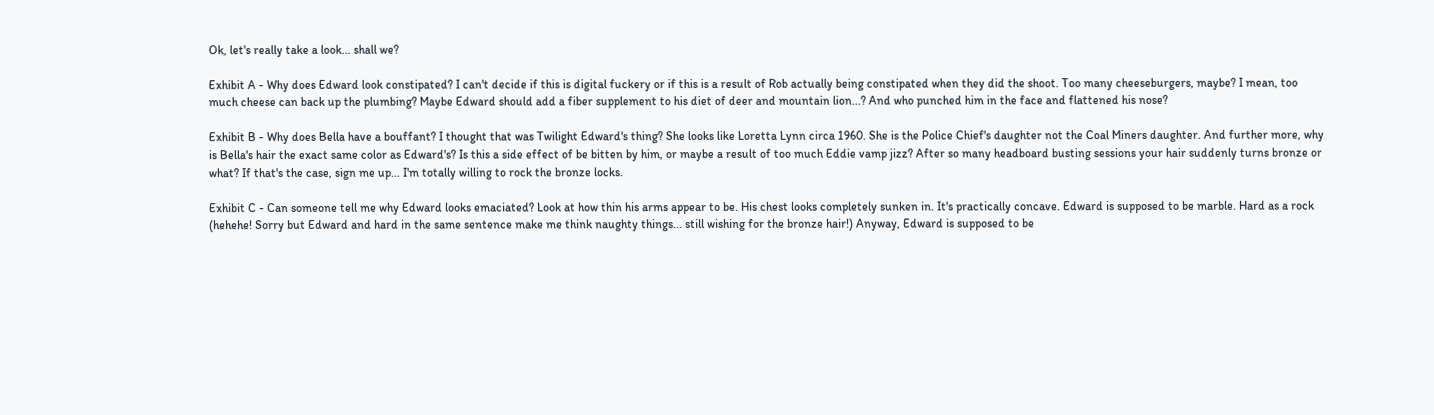Ok, let's really take a look... shall we?

Exhibit A - Why does Edward look constipated? I can't decide if this is digital fuckery or if this is a result of Rob actually being constipated when they did the shoot. Too many cheeseburgers, maybe? I mean, too much cheese can back up the plumbing? Maybe Edward should add a fiber supplement to his diet of deer and mountain lion...? And who punched him in the face and flattened his nose?

Exhibit B - Why does Bella have a bouffant? I thought that was Twilight Edward's thing? She looks like Loretta Lynn circa 1960. She is the Police Chief's daughter not the Coal Miners daughter. And further more, why is Bella's hair the exact same color as Edward's? Is this a side effect of be bitten by him, or maybe a result of too much Eddie vamp jizz? After so many headboard busting sessions your hair suddenly turns bronze or what? If that's the case, sign me up... I'm totally willing to rock the bronze locks.

Exhibit C - Can someone tell me why Edward looks emaciated? Look at how thin his arms appear to be. His chest looks completely sunken in. It's practically concave. Edward is supposed to be marble. Hard as a rock (hehehe! Sorry but Edward and hard in the same sentence make me think naughty things... still wishing for the bronze hair!) Anyway, Edward is supposed to be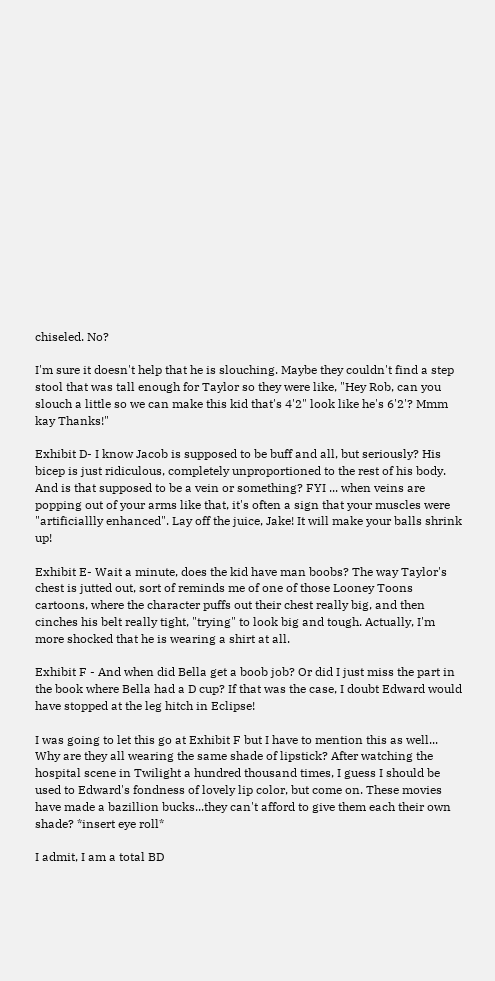chiseled. No?

I'm sure it doesn't help that he is slouching. Maybe they couldn't find a step stool that was tall enough for Taylor so they were like, "Hey Rob, can you slouch a little so we can make this kid that's 4'2" look like he's 6'2'? Mmm kay Thanks!"

Exhibit D- I know Jacob is supposed to be buff and all, but seriously? His bicep is just ridiculous, completely unproportioned to the rest of his body. And is that supposed to be a vein or something? FYI ... when veins are popping out of your arms like that, it's often a sign that your muscles were "artificiallly enhanced". Lay off the juice, Jake! It will make your balls shrink up!

Exhibit E- Wait a minute, does the kid have man boobs? The way Taylor's chest is jutted out, sort of reminds me of one of those Looney Toons cartoons, where the character puffs out their chest really big, and then cinches his belt really tight, "trying" to look big and tough. Actually, I'm more shocked that he is wearing a shirt at all.

Exhibit F - And when did Bella get a boob job? Or did I just miss the part in the book where Bella had a D cup? If that was the case, I doubt Edward would have stopped at the leg hitch in Eclipse!

I was going to let this go at Exhibit F but I have to mention this as well... Why are they all wearing the same shade of lipstick? After watching the hospital scene in Twilight a hundred thousand times, I guess I should be used to Edward's fondness of lovely lip color, but come on. These movies have made a bazillion bucks...they can't afford to give them each their own shade? *insert eye roll*

I admit, I am a total BD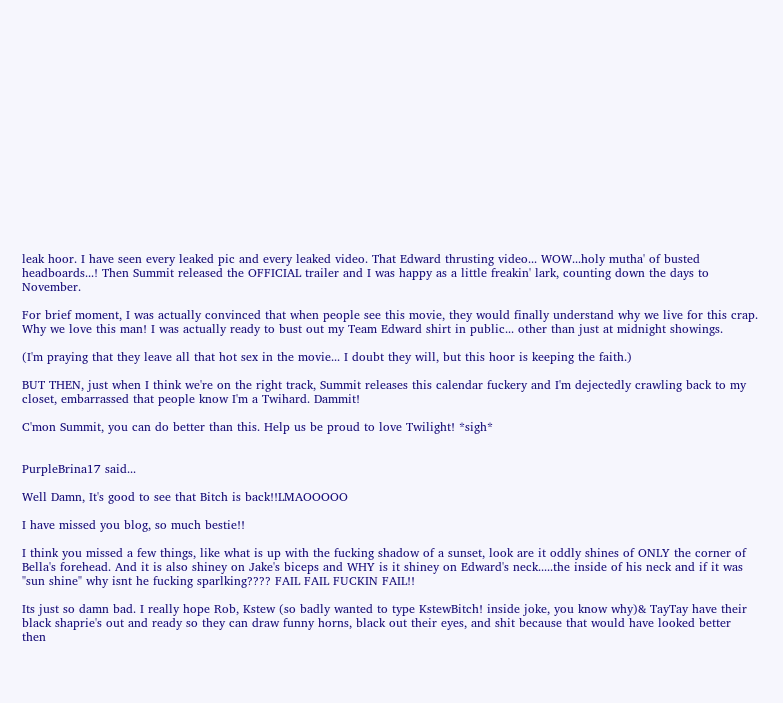leak hoor. I have seen every leaked pic and every leaked video. That Edward thrusting video... WOW...holy mutha' of busted headboards...! Then Summit released the OFFICIAL trailer and I was happy as a little freakin' lark, counting down the days to November.

For brief moment, I was actually convinced that when people see this movie, they would finally understand why we live for this crap. Why we love this man! I was actually ready to bust out my Team Edward shirt in public... other than just at midnight showings.

(I'm praying that they leave all that hot sex in the movie... I doubt they will, but this hoor is keeping the faith.)

BUT THEN, just when I think we're on the right track, Summit releases this calendar fuckery and I'm dejectedly crawling back to my closet, embarrassed that people know I'm a Twihard. Dammit!

C'mon Summit, you can do better than this. Help us be proud to love Twilight! *sigh*


PurpleBrina17 said...

Well Damn, It's good to see that Bitch is back!!LMAOOOOO

I have missed you blog, so much bestie!!

I think you missed a few things, like what is up with the fucking shadow of a sunset, look are it oddly shines of ONLY the corner of Bella's forehead. And it is also shiney on Jake's biceps and WHY is it shiney on Edward's neck.....the inside of his neck and if it was "sun shine" why isnt he fucking sparlking???? FAIL FAIL FUCKIN FAIL!!

Its just so damn bad. I really hope Rob, Kstew (so badly wanted to type KstewBitch! inside joke, you know why)& TayTay have their black shaprie's out and ready so they can draw funny horns, black out their eyes, and shit because that would have looked better then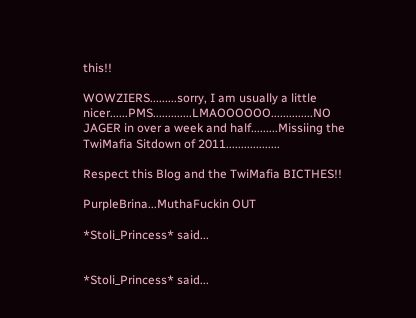this!!

WOWZIERS.........sorry, I am usually a little nicer......PMS.............LMAOOOOOO..............NO JAGER in over a week and half.........Missiing the TwiMafia Sitdown of 2011..................

Respect this Blog and the TwiMafia BICTHES!!

PurpleBrina...MuthaFuckin OUT

*Stoli_Princess* said...


*Stoli_Princess* said...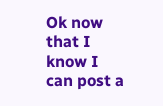Ok now that I know I can post a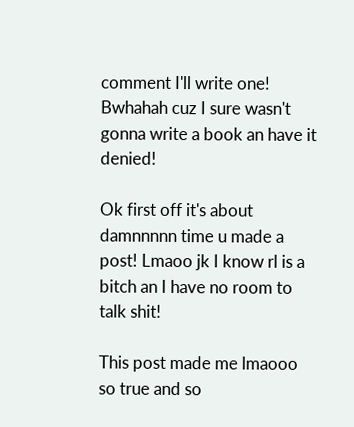comment I'll write one! Bwhahah cuz I sure wasn't gonna write a book an have it denied!

Ok first off it's about damnnnnn time u made a post! Lmaoo jk I know rl is a bitch an I have no room to talk shit!

This post made me lmaooo so true and so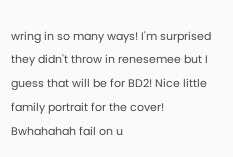wring in so many ways! I'm surprised they didn't throw in renesemee but I guess that will be for BD2! Nice little family portrait for the cover! Bwhahahah fail on u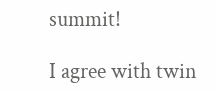summit!

I agree with twin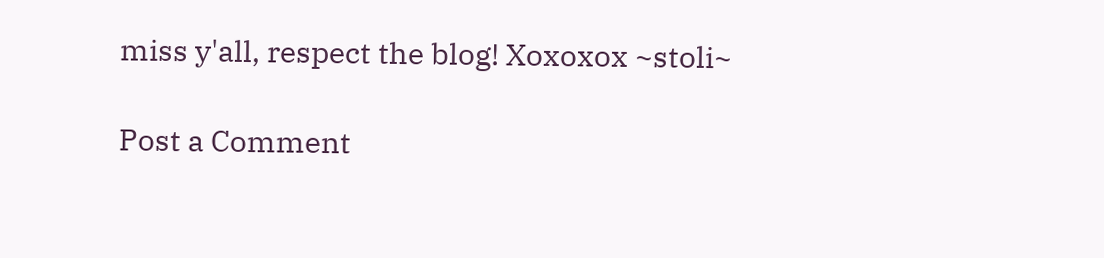miss y'all, respect the blog! Xoxoxox ~stoli~

Post a Comment